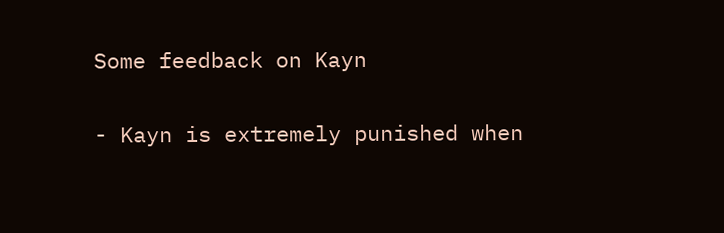Some feedback on Kayn

- Kayn is extremely punished when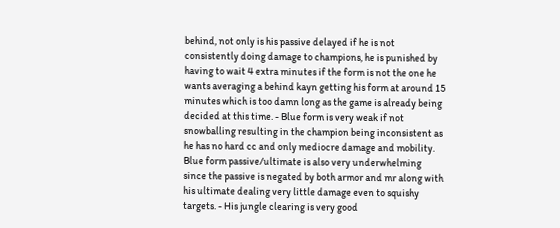behind, not only is his passive delayed if he is not consistently doing damage to champions, he is punished by having to wait 4 extra minutes if the form is not the one he wants averaging a behind kayn getting his form at around 15 minutes which is too damn long as the game is already being decided at this time. - Blue form is very weak if not snowballing resulting in the champion being inconsistent as he has no hard cc and only mediocre damage and mobility. Blue form passive/ultimate is also very underwhelming since the passive is negated by both armor and mr along with his ultimate dealing very little damage even to squishy targets. - His jungle clearing is very good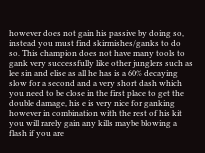however does not gain his passive by doing so, instead you must find skirmishes/ganks to do so. This champion does not have many tools to gank very successfully like other junglers such as lee sin and elise as all he has is a 60% decaying slow for a second and a very short dash which you need to be close in the first place to get the double damage, his e is very nice for ganking however in combination with the rest of his kit you will rarely gain any kills maybe blowing a flash if you are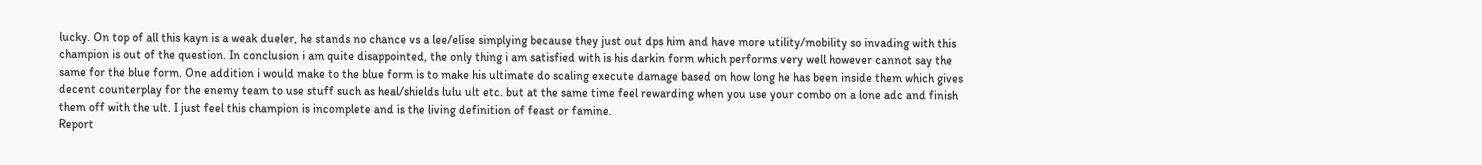lucky. On top of all this kayn is a weak dueler, he stands no chance vs a lee/elise simplying because they just out dps him and have more utility/mobility so invading with this champion is out of the question. In conclusion i am quite disappointed, the only thing i am satisfied with is his darkin form which performs very well however cannot say the same for the blue form. One addition i would make to the blue form is to make his ultimate do scaling execute damage based on how long he has been inside them which gives decent counterplay for the enemy team to use stuff such as heal/shields lulu ult etc. but at the same time feel rewarding when you use your combo on a lone adc and finish them off with the ult. I just feel this champion is incomplete and is the living definition of feast or famine.
Report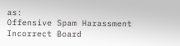as:
Offensive Spam Harassment Incorrect Board